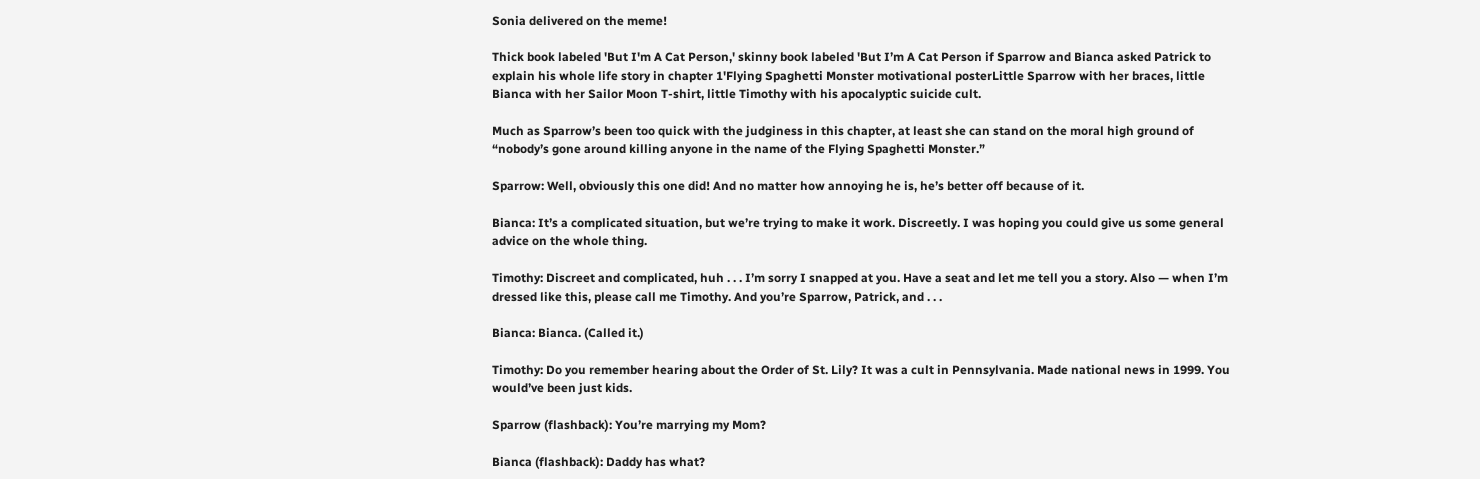Sonia delivered on the meme!

Thick book labeled 'But I'm A Cat Person,' skinny book labeled 'But I’m A Cat Person if Sparrow and Bianca asked Patrick to explain his whole life story in chapter 1'Flying Spaghetti Monster motivational posterLittle Sparrow with her braces, little Bianca with her Sailor Moon T-shirt, little Timothy with his apocalyptic suicide cult.

Much as Sparrow’s been too quick with the judginess in this chapter, at least she can stand on the moral high ground of “nobody’s gone around killing anyone in the name of the Flying Spaghetti Monster.”

Sparrow: Well, obviously this one did! And no matter how annoying he is, he’s better off because of it.

Bianca: It’s a complicated situation, but we’re trying to make it work. Discreetly. I was hoping you could give us some general advice on the whole thing.

Timothy: Discreet and complicated, huh . . . I’m sorry I snapped at you. Have a seat and let me tell you a story. Also — when I’m dressed like this, please call me Timothy. And you’re Sparrow, Patrick, and . . .

Bianca: Bianca. (Called it.)

Timothy: Do you remember hearing about the Order of St. Lily? It was a cult in Pennsylvania. Made national news in 1999. You would’ve been just kids.

Sparrow (flashback): You’re marrying my Mom?

Bianca (flashback): Daddy has what?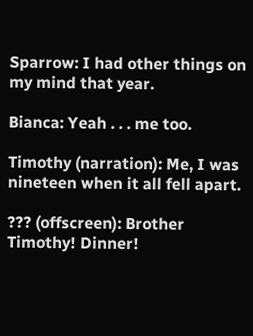Sparrow: I had other things on my mind that year.

Bianca: Yeah . . . me too.

Timothy (narration): Me, I was nineteen when it all fell apart.

??? (offscreen): Brother Timothy! Dinner!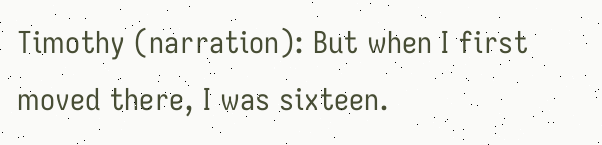Timothy (narration): But when I first moved there, I was sixteen.